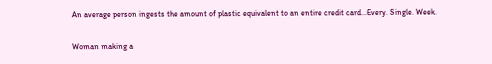An average person ingests the amount of plastic equivalent to an entire credit card...Every. Single. Week.

Woman making a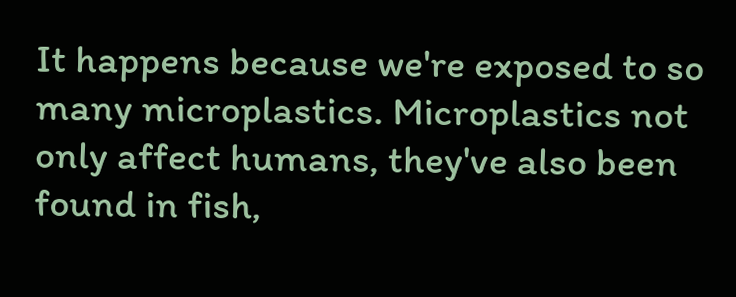It happens because we're exposed to so many microplastics. Microplastics not only affect humans, they've also been found in fish,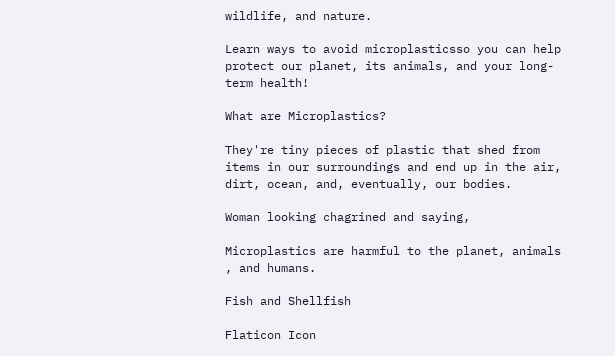wildlife, and nature.

Learn ways to avoid microplasticsso you can help protect our planet, its animals, and your long-term health!

What are Microplastics?

They're tiny pieces of plastic that shed from items in our surroundings and end up in the air, dirt, ocean, and, eventually, our bodies.

Woman looking chagrined and saying,

Microplastics are harmful to the planet, animals , and humans.

Fish and Shellfish

Flaticon Icon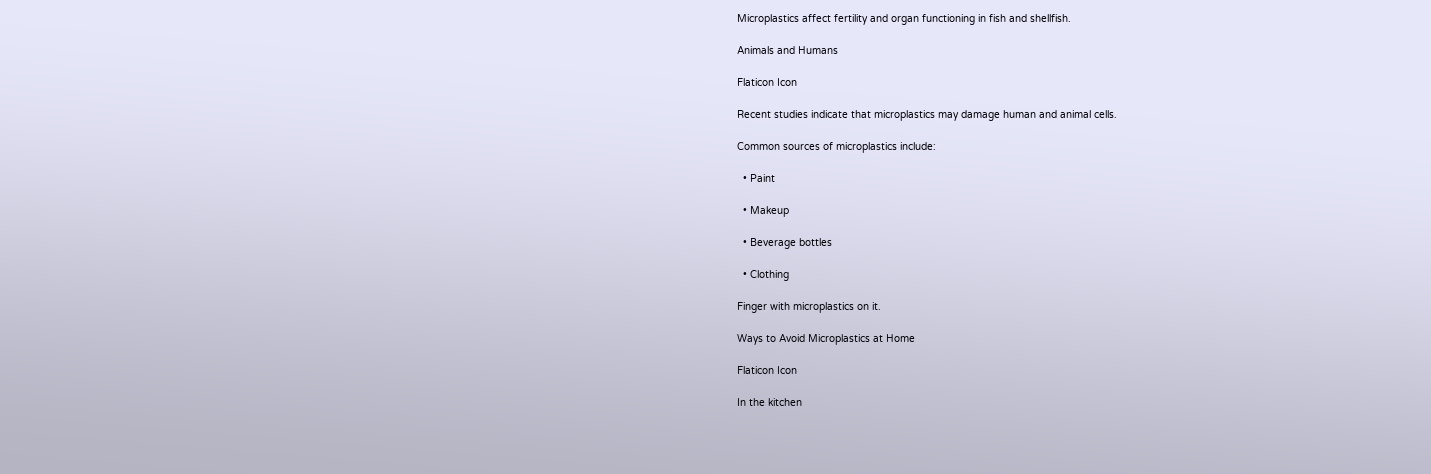Microplastics affect fertility and organ functioning in fish and shellfish.

Animals and Humans

Flaticon Icon

Recent studies indicate that microplastics may damage human and animal cells.

Common sources of microplastics include:

  • Paint

  • Makeup

  • Beverage bottles

  • Clothing

Finger with microplastics on it.

Ways to Avoid Microplastics at Home

Flaticon Icon

In the kitchen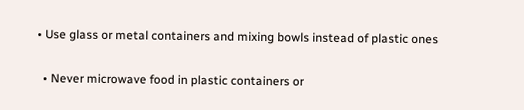• Use glass or metal containers and mixing bowls instead of plastic ones

  • Never microwave food in plastic containers or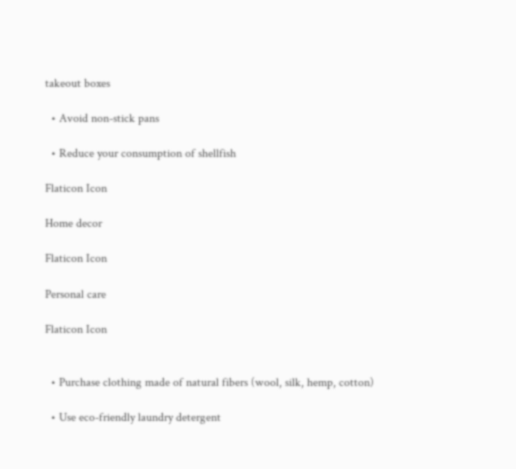takeout boxes

  • Avoid non-stick pans

  • Reduce your consumption of shellfish

Flaticon Icon

Home decor

Flaticon Icon

Personal care

Flaticon Icon


  • Purchase clothing made of natural fibers (wool, silk, hemp, cotton)

  • Use eco-friendly laundry detergent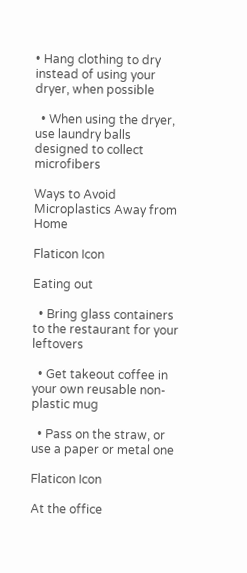• Hang clothing to dry instead of using your dryer, when possible

  • When using the dryer, use laundry balls designed to collect microfibers

Ways to Avoid Microplastics Away from Home

Flaticon Icon

Eating out

  • Bring glass containers to the restaurant for your leftovers

  • Get takeout coffee in your own reusable non-plastic mug

  • Pass on the straw, or use a paper or metal one

Flaticon Icon

At the office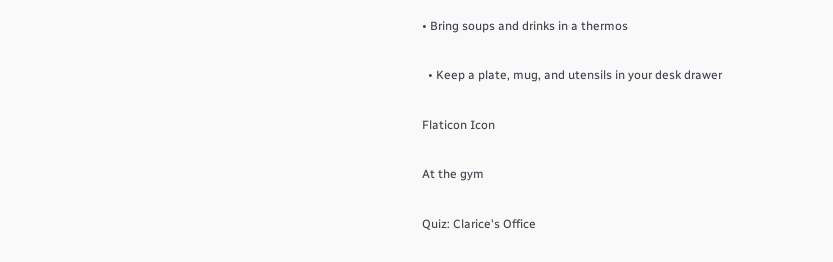• Bring soups and drinks in a thermos

  • Keep a plate, mug, and utensils in your desk drawer

Flaticon Icon

At the gym

Quiz: Clarice's Office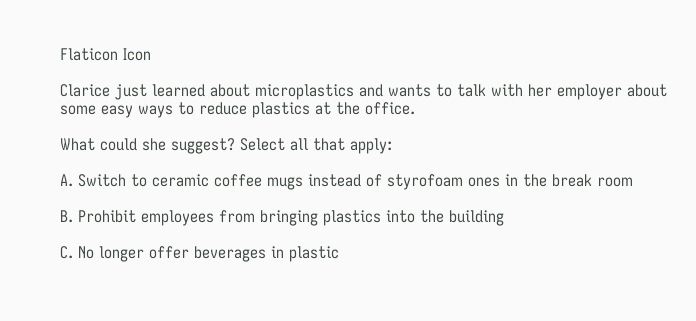Flaticon Icon

Clarice just learned about microplastics and wants to talk with her employer about some easy ways to reduce plastics at the office.

What could she suggest? Select all that apply:

A. Switch to ceramic coffee mugs instead of styrofoam ones in the break room

B. Prohibit employees from bringing plastics into the building

C. No longer offer beverages in plastic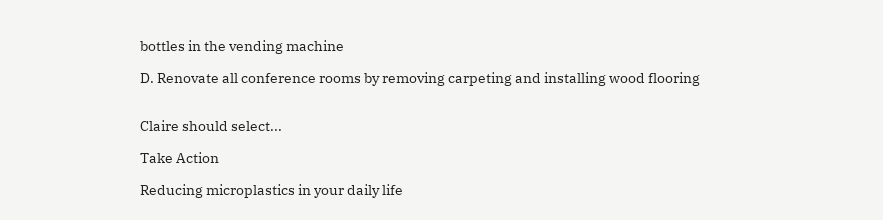bottles in the vending machine

D. Renovate all conference rooms by removing carpeting and installing wood flooring


Claire should select...

Take Action

Reducing microplastics in your daily life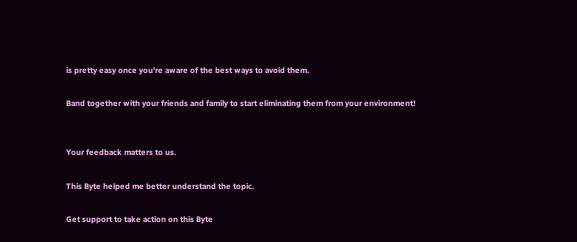is pretty easy once you're aware of the best ways to avoid them.

Band together with your friends and family to start eliminating them from your environment!


Your feedback matters to us.

This Byte helped me better understand the topic.

Get support to take action on this Byte